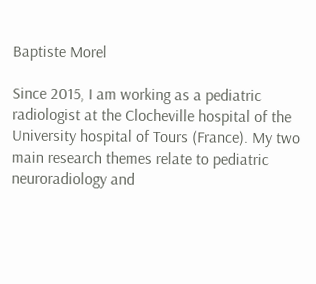Baptiste Morel

Since 2015, I am working as a pediatric radiologist at the Clocheville hospital of the University hospital of Tours (France). My two main research themes relate to pediatric neuroradiology and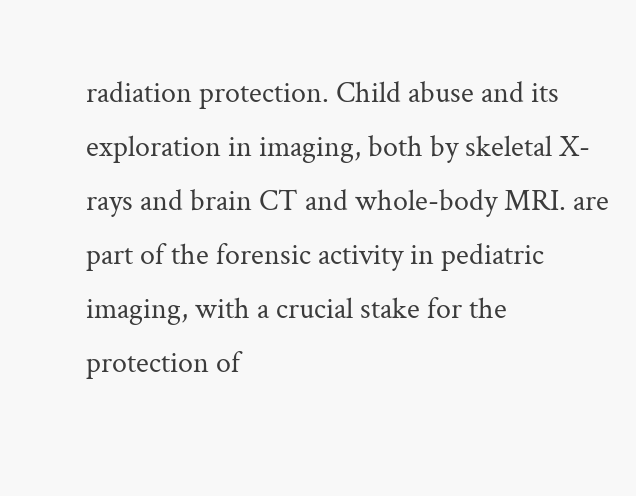radiation protection. Child abuse and its exploration in imaging, both by skeletal X-rays and brain CT and whole-body MRI. are part of the forensic activity in pediatric imaging, with a crucial stake for the protection of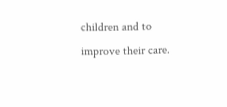children and to improve their care.